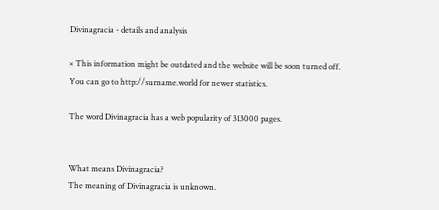Divinagracia - details and analysis

× This information might be outdated and the website will be soon turned off.
You can go to http://surname.world for newer statistics.

The word Divinagracia has a web popularity of 313000 pages.


What means Divinagracia?
The meaning of Divinagracia is unknown.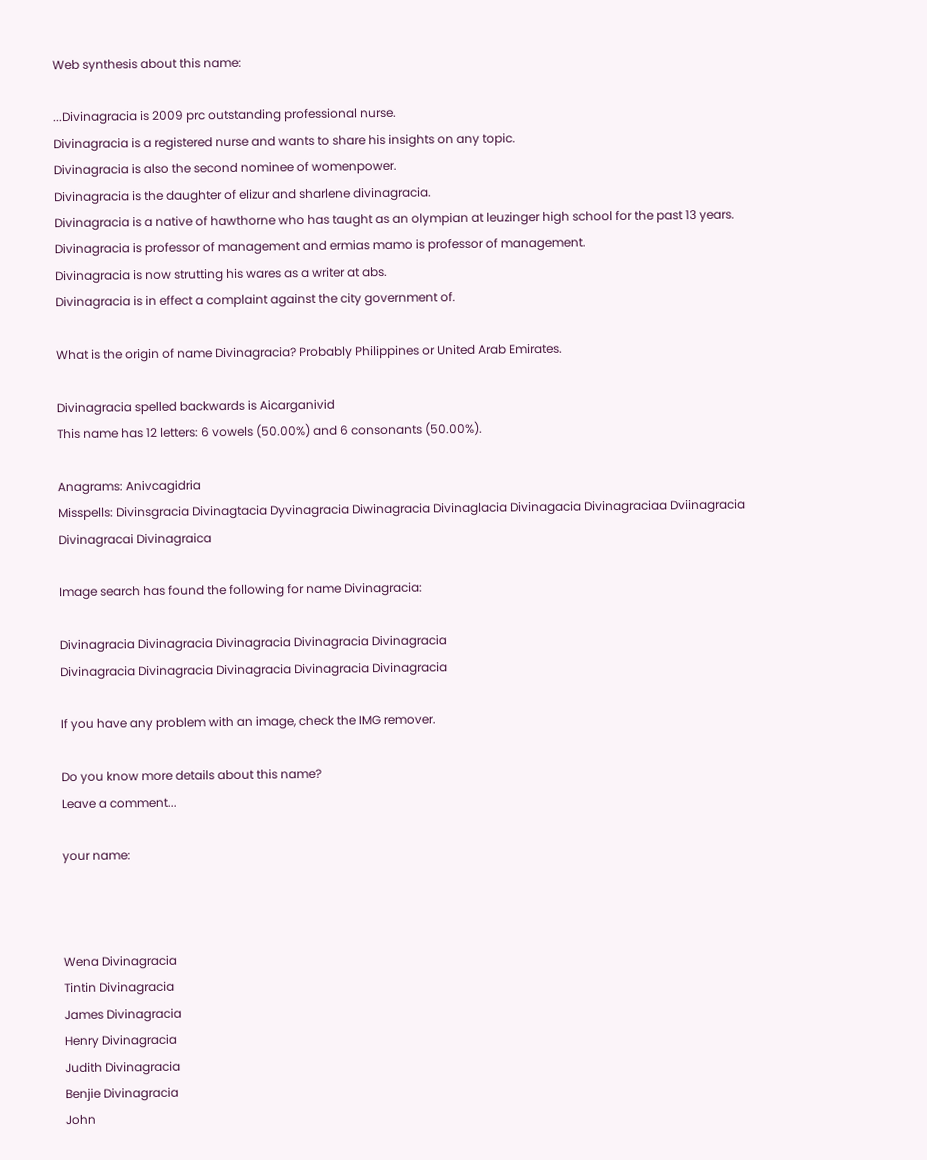Web synthesis about this name:

...Divinagracia is 2009 prc outstanding professional nurse.
Divinagracia is a registered nurse and wants to share his insights on any topic.
Divinagracia is also the second nominee of womenpower.
Divinagracia is the daughter of elizur and sharlene divinagracia.
Divinagracia is a native of hawthorne who has taught as an olympian at leuzinger high school for the past 13 years.
Divinagracia is professor of management and ermias mamo is professor of management.
Divinagracia is now strutting his wares as a writer at abs.
Divinagracia is in effect a complaint against the city government of.

What is the origin of name Divinagracia? Probably Philippines or United Arab Emirates.

Divinagracia spelled backwards is Aicarganivid
This name has 12 letters: 6 vowels (50.00%) and 6 consonants (50.00%).

Anagrams: Anivcagidria
Misspells: Divinsgracia Divinagtacia Dyvinagracia Diwinagracia Divinaglacia Divinagacia Divinagraciaa Dviinagracia Divinagracai Divinagraica

Image search has found the following for name Divinagracia:

Divinagracia Divinagracia Divinagracia Divinagracia Divinagracia
Divinagracia Divinagracia Divinagracia Divinagracia Divinagracia

If you have any problem with an image, check the IMG remover.

Do you know more details about this name?
Leave a comment...

your name:



Wena Divinagracia
Tintin Divinagracia
James Divinagracia
Henry Divinagracia
Judith Divinagracia
Benjie Divinagracia
John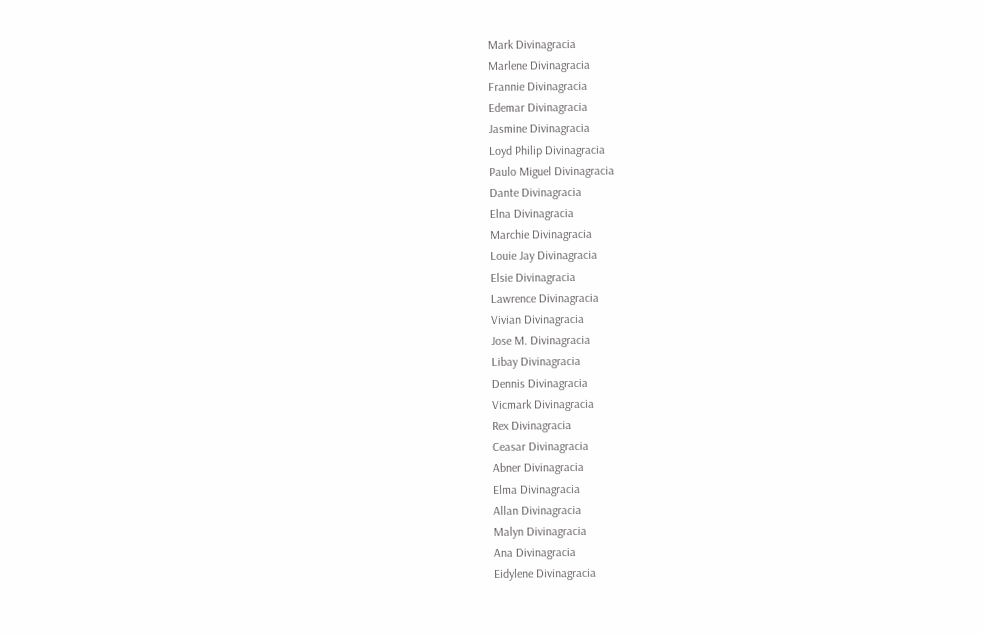Mark Divinagracia
Marlene Divinagracia
Frannie Divinagracia
Edemar Divinagracia
Jasmine Divinagracia
Loyd Philip Divinagracia
Paulo Miguel Divinagracia
Dante Divinagracia
Elna Divinagracia
Marchie Divinagracia
Louie Jay Divinagracia
Elsie Divinagracia
Lawrence Divinagracia
Vivian Divinagracia
Jose M. Divinagracia
Libay Divinagracia
Dennis Divinagracia
Vicmark Divinagracia
Rex Divinagracia
Ceasar Divinagracia
Abner Divinagracia
Elma Divinagracia
Allan Divinagracia
Malyn Divinagracia
Ana Divinagracia
Eidylene Divinagracia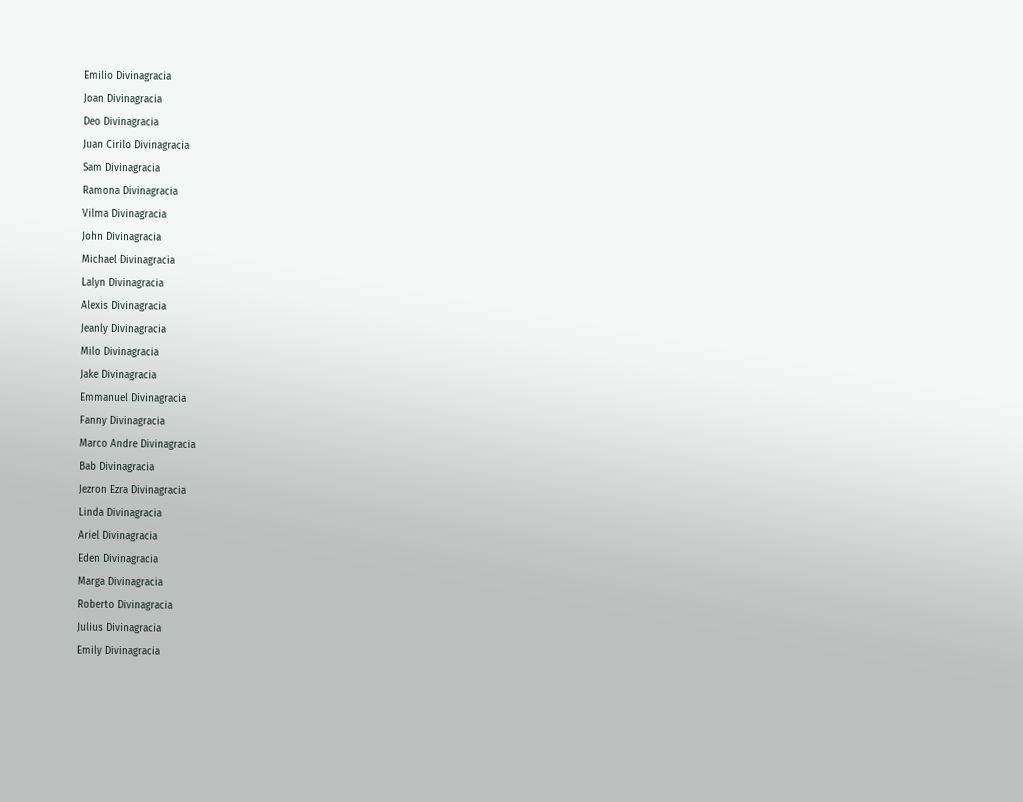Emilio Divinagracia
Joan Divinagracia
Deo Divinagracia
Juan Cirilo Divinagracia
Sam Divinagracia
Ramona Divinagracia
Vilma Divinagracia
John Divinagracia
Michael Divinagracia
Lalyn Divinagracia
Alexis Divinagracia
Jeanly Divinagracia
Milo Divinagracia
Jake Divinagracia
Emmanuel Divinagracia
Fanny Divinagracia
Marco Andre Divinagracia
Bab Divinagracia
Jezron Ezra Divinagracia
Linda Divinagracia
Ariel Divinagracia
Eden Divinagracia
Marga Divinagracia
Roberto Divinagracia
Julius Divinagracia
Emily Divinagracia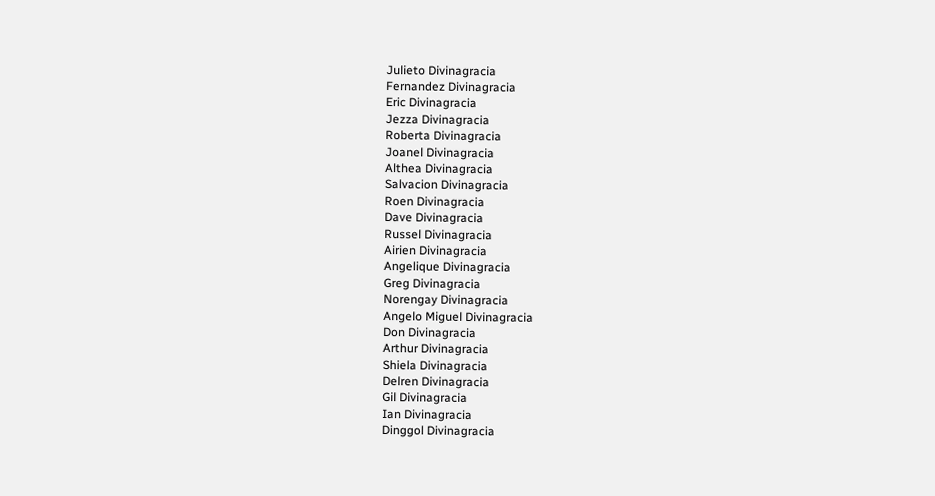Julieto Divinagracia
Fernandez Divinagracia
Eric Divinagracia
Jezza Divinagracia
Roberta Divinagracia
Joanel Divinagracia
Althea Divinagracia
Salvacion Divinagracia
Roen Divinagracia
Dave Divinagracia
Russel Divinagracia
Airien Divinagracia
Angelique Divinagracia
Greg Divinagracia
Norengay Divinagracia
Angelo Miguel Divinagracia
Don Divinagracia
Arthur Divinagracia
Shiela Divinagracia
Delren Divinagracia
Gil Divinagracia
Ian Divinagracia
Dinggol Divinagracia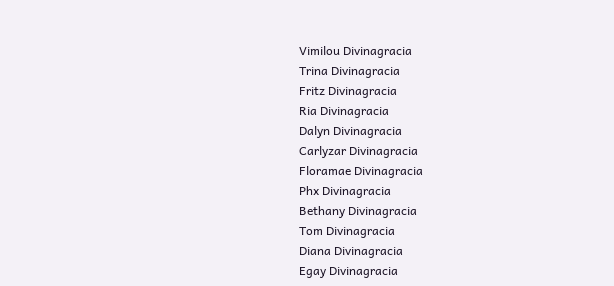Vimilou Divinagracia
Trina Divinagracia
Fritz Divinagracia
Ria Divinagracia
Dalyn Divinagracia
Carlyzar Divinagracia
Floramae Divinagracia
Phx Divinagracia
Bethany Divinagracia
Tom Divinagracia
Diana Divinagracia
Egay Divinagracia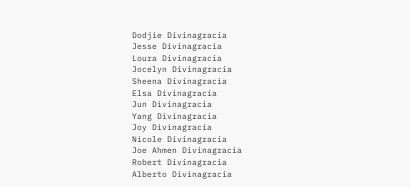Dodjie Divinagracia
Jesse Divinagracia
Loura Divinagracia
Jocelyn Divinagracia
Sheena Divinagracia
Elsa Divinagracia
Jun Divinagracia
Yang Divinagracia
Joy Divinagracia
Nicole Divinagracia
Joe Ahmen Divinagracia
Robert Divinagracia
Alberto Divinagracia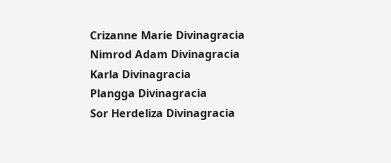Crizanne Marie Divinagracia
Nimrod Adam Divinagracia
Karla Divinagracia
Plangga Divinagracia
Sor Herdeliza Divinagracia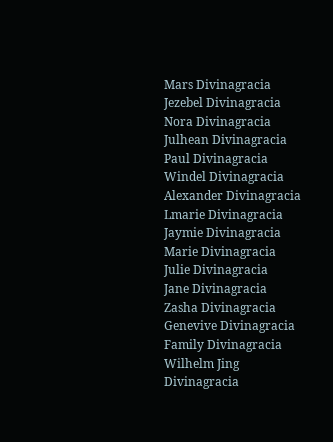Mars Divinagracia
Jezebel Divinagracia
Nora Divinagracia
Julhean Divinagracia
Paul Divinagracia
Windel Divinagracia
Alexander Divinagracia
Lmarie Divinagracia
Jaymie Divinagracia
Marie Divinagracia
Julie Divinagracia
Jane Divinagracia
Zasha Divinagracia
Genevive Divinagracia
Family Divinagracia
Wilhelm Jing Divinagracia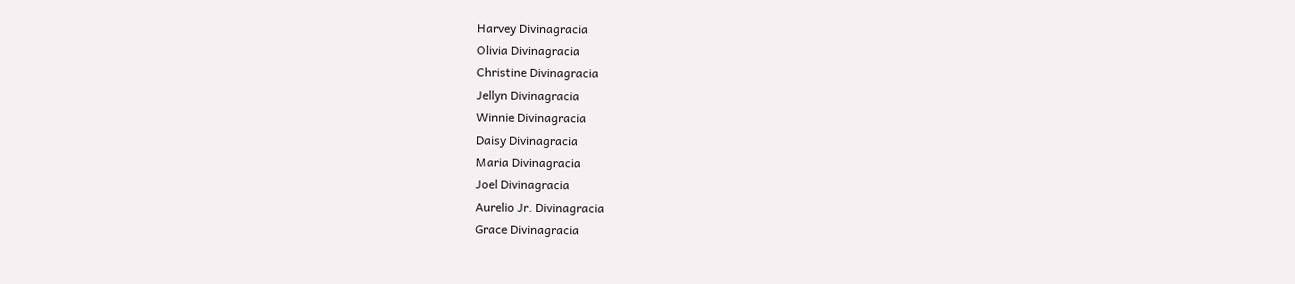Harvey Divinagracia
Olivia Divinagracia
Christine Divinagracia
Jellyn Divinagracia
Winnie Divinagracia
Daisy Divinagracia
Maria Divinagracia
Joel Divinagracia
Aurelio Jr. Divinagracia
Grace Divinagracia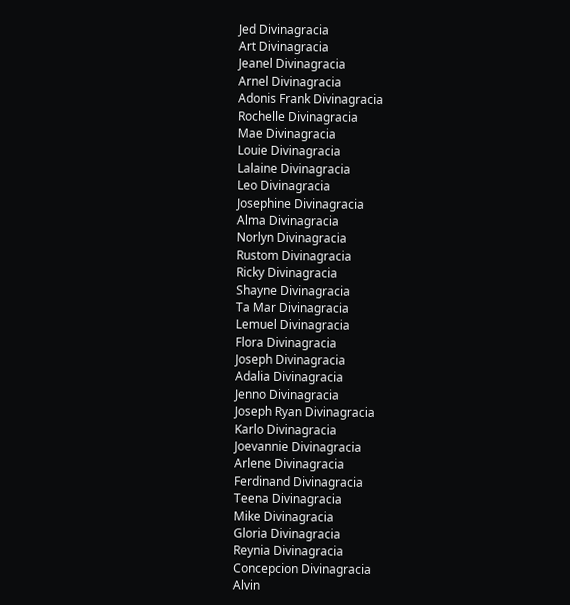Jed Divinagracia
Art Divinagracia
Jeanel Divinagracia
Arnel Divinagracia
Adonis Frank Divinagracia
Rochelle Divinagracia
Mae Divinagracia
Louie Divinagracia
Lalaine Divinagracia
Leo Divinagracia
Josephine Divinagracia
Alma Divinagracia
Norlyn Divinagracia
Rustom Divinagracia
Ricky Divinagracia
Shayne Divinagracia
Ta Mar Divinagracia
Lemuel Divinagracia
Flora Divinagracia
Joseph Divinagracia
Adalia Divinagracia
Jenno Divinagracia
Joseph Ryan Divinagracia
Karlo Divinagracia
Joevannie Divinagracia
Arlene Divinagracia
Ferdinand Divinagracia
Teena Divinagracia
Mike Divinagracia
Gloria Divinagracia
Reynia Divinagracia
Concepcion Divinagracia
Alvin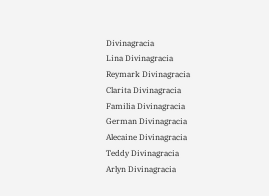Divinagracia
Lina Divinagracia
Reymark Divinagracia
Clarita Divinagracia
Familia Divinagracia
German Divinagracia
Alecaine Divinagracia
Teddy Divinagracia
Arlyn Divinagracia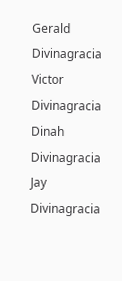Gerald Divinagracia
Victor Divinagracia
Dinah Divinagracia
Jay Divinagracia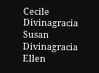Cecile Divinagracia
Susan Divinagracia
Ellen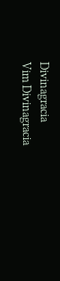Divinagracia
Vim Divinagracia